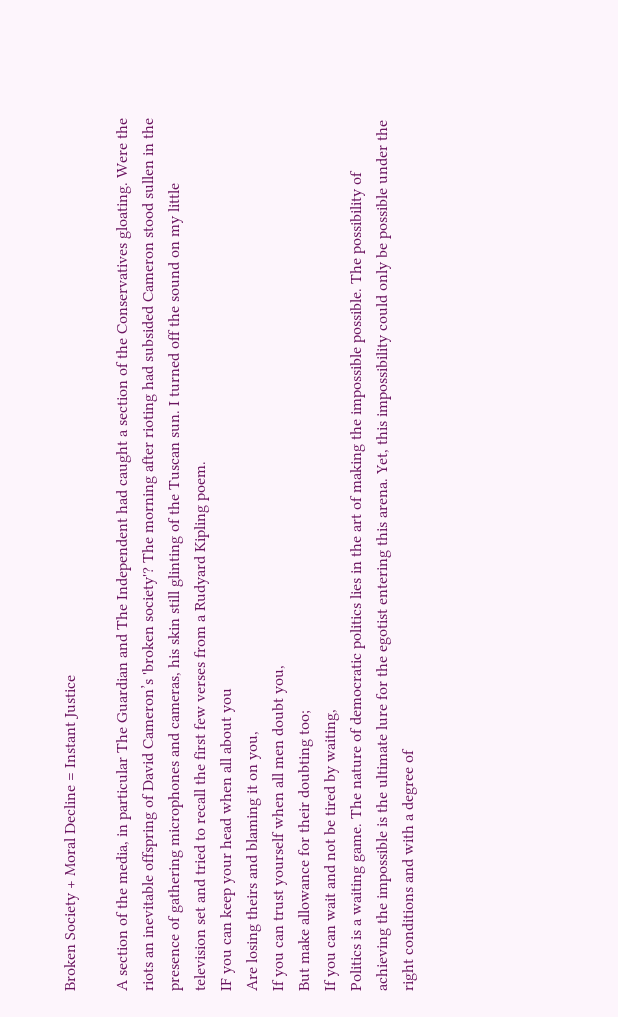Broken Society + Moral Decline = Instant Justice

A section of the media, in particular The Guardian and The Independent had caught a section of the Conservatives gloating. Were the riots an inevitable offspring of David Cameron’s 'broken society'? The morning after rioting had subsided Cameron stood sullen in the presence of gathering microphones and cameras, his skin still glinting of the Tuscan sun. I turned off the sound on my little television set and tried to recall the first few verses from a Rudyard Kipling poem.
IF you can keep your head when all about you
Are losing theirs and blaming it on you,
If you can trust yourself when all men doubt you,
But make allowance for their doubting too;
If you can wait and not be tired by waiting,
Politics is a waiting game. The nature of democratic politics lies in the art of making the impossible possible. The possibility of achieving the impossible is the ultimate lure for the egotist entering this arena. Yet, this impossibility could only be possible under the right conditions and with a degree of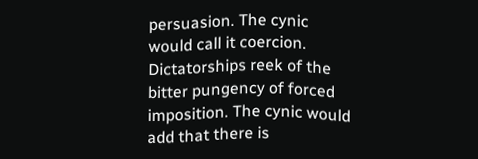persuasion. The cynic would call it coercion. Dictatorships reek of the bitter pungency of forced imposition. The cynic would add that there is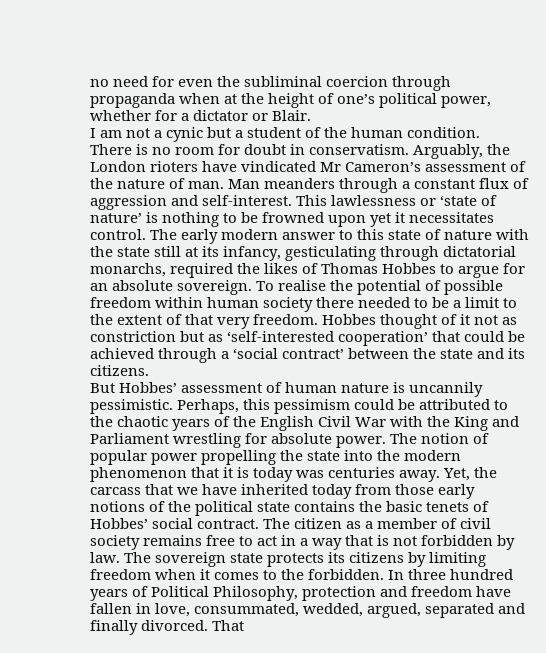no need for even the subliminal coercion through propaganda when at the height of one’s political power, whether for a dictator or Blair.
I am not a cynic but a student of the human condition.
There is no room for doubt in conservatism. Arguably, the London rioters have vindicated Mr Cameron’s assessment of the nature of man. Man meanders through a constant flux of aggression and self-interest. This lawlessness or ‘state of nature’ is nothing to be frowned upon yet it necessitates control. The early modern answer to this state of nature with the state still at its infancy, gesticulating through dictatorial monarchs, required the likes of Thomas Hobbes to argue for an absolute sovereign. To realise the potential of possible freedom within human society there needed to be a limit to the extent of that very freedom. Hobbes thought of it not as constriction but as ‘self-interested cooperation’ that could be achieved through a ‘social contract’ between the state and its citizens.
But Hobbes’ assessment of human nature is uncannily pessimistic. Perhaps, this pessimism could be attributed to the chaotic years of the English Civil War with the King and Parliament wrestling for absolute power. The notion of popular power propelling the state into the modern phenomenon that it is today was centuries away. Yet, the carcass that we have inherited today from those early notions of the political state contains the basic tenets of Hobbes’ social contract. The citizen as a member of civil society remains free to act in a way that is not forbidden by law. The sovereign state protects its citizens by limiting freedom when it comes to the forbidden. In three hundred years of Political Philosophy, protection and freedom have fallen in love, consummated, wedded, argued, separated and finally divorced. That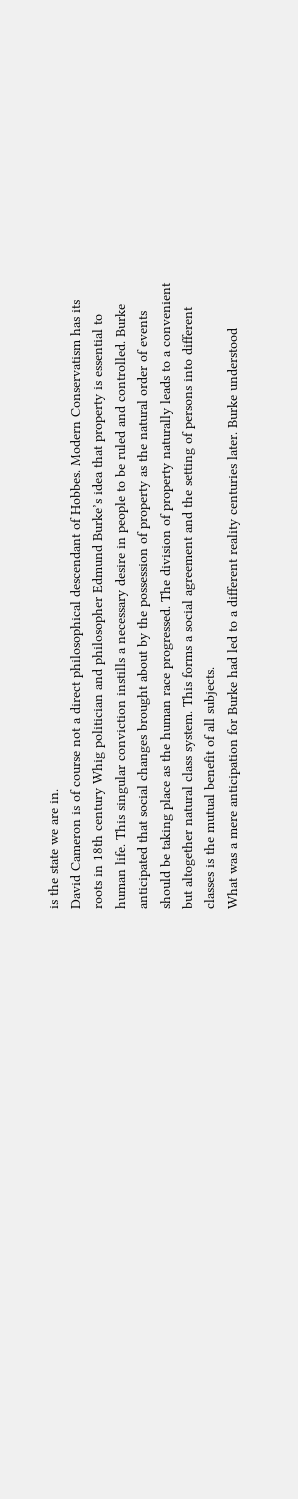is the state we are in.
David Cameron is of course not a direct philosophical descendant of Hobbes. Modern Conservatism has its roots in 18th century Whig politician and philosopher Edmund Burke’s idea that property is essential to human life. This singular conviction instills a necessary desire in people to be ruled and controlled. Burke anticipated that social changes brought about by the possession of property as the natural order of events should be taking place as the human race progressed. The division of property naturally leads to a convenient but altogether natural class system. This forms a social agreement and the setting of persons into different classes is the mutual benefit of all subjects.
What was a mere anticipation for Burke had led to a different reality centuries later. Burke understood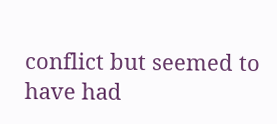conflict but seemed to have had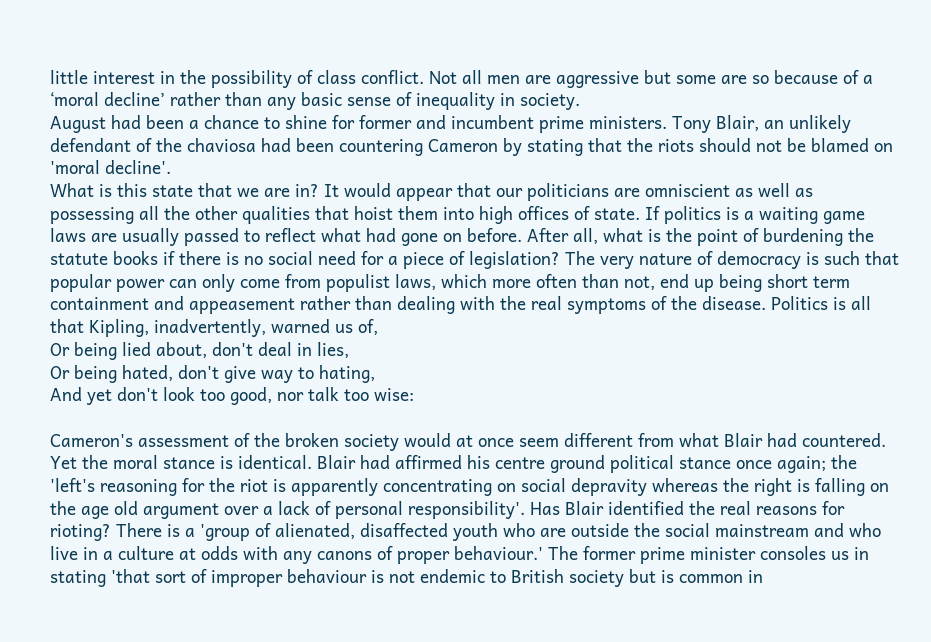little interest in the possibility of class conflict. Not all men are aggressive but some are so because of a ‘moral decline’ rather than any basic sense of inequality in society.
August had been a chance to shine for former and incumbent prime ministers. Tony Blair, an unlikely defendant of the chaviosa had been countering Cameron by stating that the riots should not be blamed on 'moral decline'.
What is this state that we are in? It would appear that our politicians are omniscient as well as possessing all the other qualities that hoist them into high offices of state. If politics is a waiting game laws are usually passed to reflect what had gone on before. After all, what is the point of burdening the statute books if there is no social need for a piece of legislation? The very nature of democracy is such that popular power can only come from populist laws, which more often than not, end up being short term containment and appeasement rather than dealing with the real symptoms of the disease. Politics is all that Kipling, inadvertently, warned us of,
Or being lied about, don't deal in lies,
Or being hated, don't give way to hating,
And yet don't look too good, nor talk too wise:

Cameron's assessment of the broken society would at once seem different from what Blair had countered. Yet the moral stance is identical. Blair had affirmed his centre ground political stance once again; the 'left's reasoning for the riot is apparently concentrating on social depravity whereas the right is falling on the age old argument over a lack of personal responsibility'. Has Blair identified the real reasons for rioting? There is a 'group of alienated, disaffected youth who are outside the social mainstream and who live in a culture at odds with any canons of proper behaviour.' The former prime minister consoles us in stating 'that sort of improper behaviour is not endemic to British society but is common in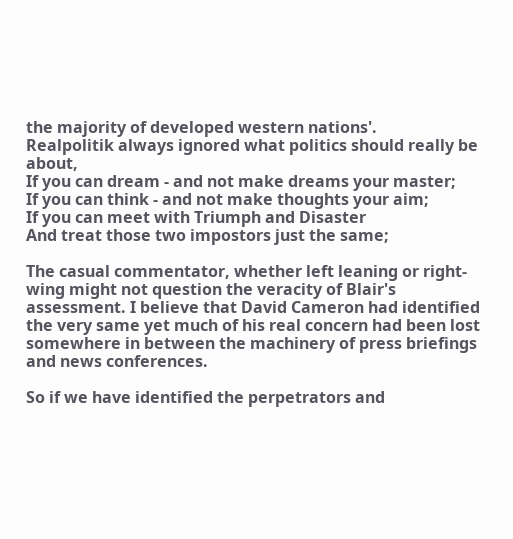the majority of developed western nations'.
Realpolitik always ignored what politics should really be about,
If you can dream - and not make dreams your master;
If you can think - and not make thoughts your aim;
If you can meet with Triumph and Disaster
And treat those two impostors just the same;

The casual commentator, whether left leaning or right-wing might not question the veracity of Blair's assessment. I believe that David Cameron had identified the very same yet much of his real concern had been lost somewhere in between the machinery of press briefings and news conferences.

So if we have identified the perpetrators and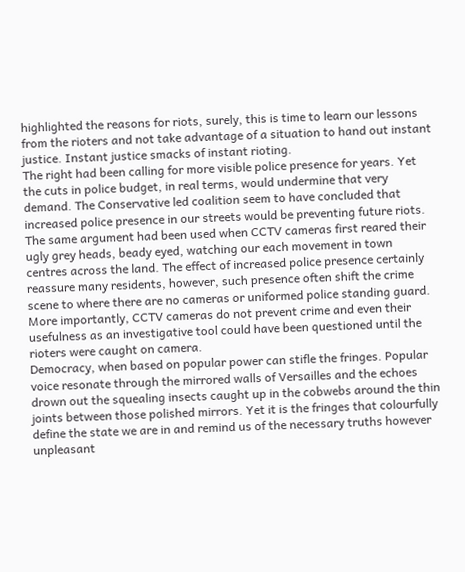highlighted the reasons for riots, surely, this is time to learn our lessons from the rioters and not take advantage of a situation to hand out instant justice. Instant justice smacks of instant rioting.
The right had been calling for more visible police presence for years. Yet the cuts in police budget, in real terms, would undermine that very demand. The Conservative led coalition seem to have concluded that increased police presence in our streets would be preventing future riots. The same argument had been used when CCTV cameras first reared their ugly grey heads, beady eyed, watching our each movement in town centres across the land. The effect of increased police presence certainly reassure many residents, however, such presence often shift the crime scene to where there are no cameras or uniformed police standing guard. More importantly, CCTV cameras do not prevent crime and even their usefulness as an investigative tool could have been questioned until the rioters were caught on camera.
Democracy, when based on popular power can stifle the fringes. Popular voice resonate through the mirrored walls of Versailles and the echoes drown out the squealing insects caught up in the cobwebs around the thin joints between those polished mirrors. Yet it is the fringes that colourfully define the state we are in and remind us of the necessary truths however unpleasant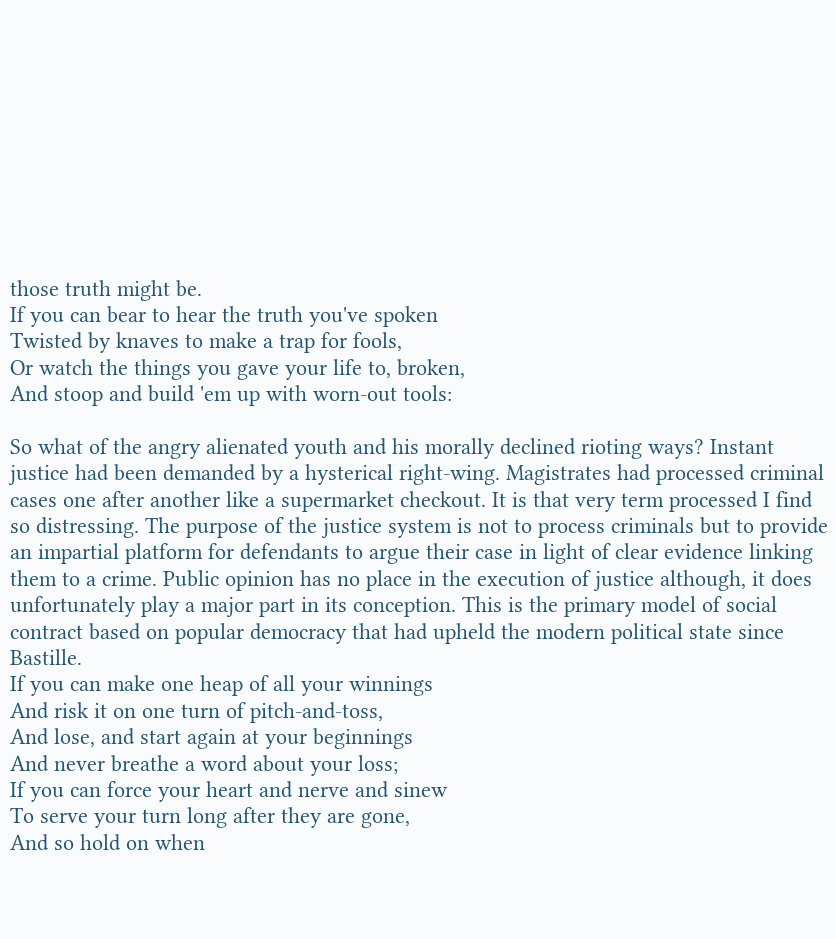those truth might be.
If you can bear to hear the truth you've spoken
Twisted by knaves to make a trap for fools,
Or watch the things you gave your life to, broken,
And stoop and build 'em up with worn-out tools:

So what of the angry alienated youth and his morally declined rioting ways? Instant justice had been demanded by a hysterical right-wing. Magistrates had processed criminal cases one after another like a supermarket checkout. It is that very term processed I find so distressing. The purpose of the justice system is not to process criminals but to provide an impartial platform for defendants to argue their case in light of clear evidence linking them to a crime. Public opinion has no place in the execution of justice although, it does unfortunately play a major part in its conception. This is the primary model of social contract based on popular democracy that had upheld the modern political state since Bastille.
If you can make one heap of all your winnings
And risk it on one turn of pitch-and-toss,
And lose, and start again at your beginnings
And never breathe a word about your loss;
If you can force your heart and nerve and sinew
To serve your turn long after they are gone,
And so hold on when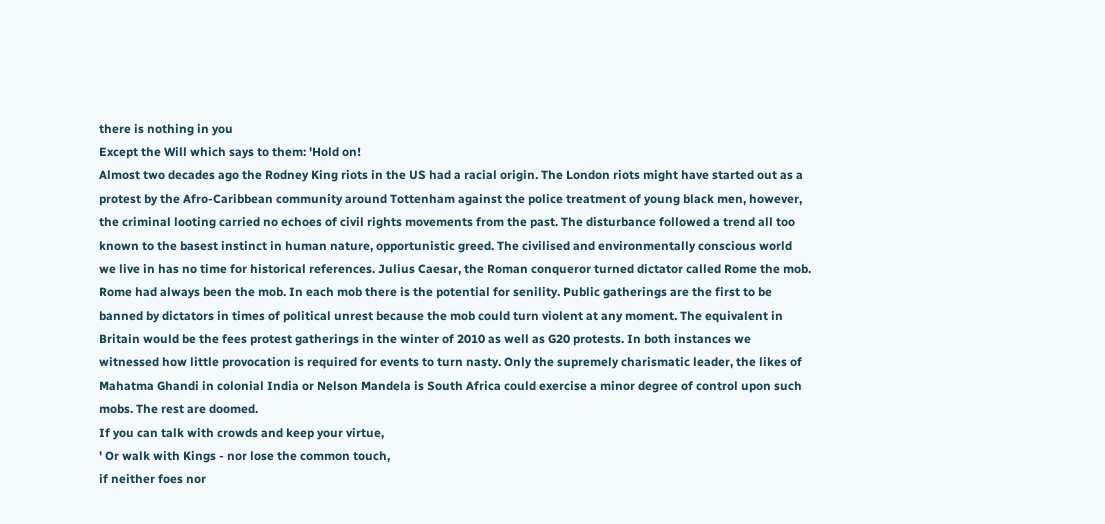there is nothing in you
Except the Will which says to them: 'Hold on!
Almost two decades ago the Rodney King riots in the US had a racial origin. The London riots might have started out as a protest by the Afro-Caribbean community around Tottenham against the police treatment of young black men, however, the criminal looting carried no echoes of civil rights movements from the past. The disturbance followed a trend all too known to the basest instinct in human nature, opportunistic greed. The civilised and environmentally conscious world we live in has no time for historical references. Julius Caesar, the Roman conqueror turned dictator called Rome the mob. Rome had always been the mob. In each mob there is the potential for senility. Public gatherings are the first to be banned by dictators in times of political unrest because the mob could turn violent at any moment. The equivalent in Britain would be the fees protest gatherings in the winter of 2010 as well as G20 protests. In both instances we witnessed how little provocation is required for events to turn nasty. Only the supremely charismatic leader, the likes of Mahatma Ghandi in colonial India or Nelson Mandela is South Africa could exercise a minor degree of control upon such mobs. The rest are doomed.
If you can talk with crowds and keep your virtue,
' Or walk with Kings - nor lose the common touch,
if neither foes nor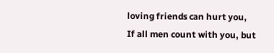loving friends can hurt you,
If all men count with you, but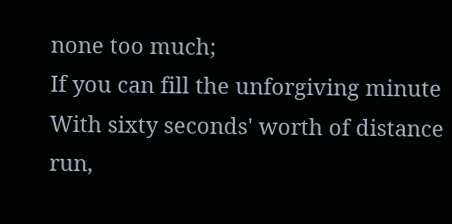none too much;
If you can fill the unforgiving minute
With sixty seconds' worth of distance run,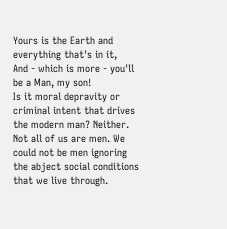Yours is the Earth and everything that's in it,
And - which is more - you'll be a Man, my son!
Is it moral depravity or criminal intent that drives the modern man? Neither. Not all of us are men. We could not be men ignoring the abject social conditions that we live through.